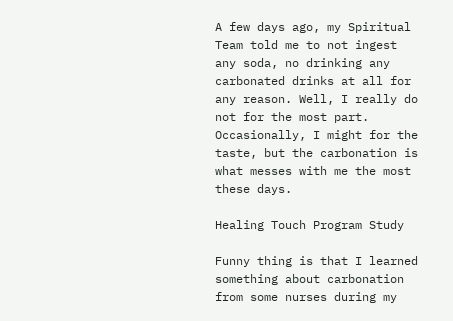A few days ago, my Spiritual Team told me to not ingest any soda, no drinking any carbonated drinks at all for any reason. Well, I really do not for the most part. Occasionally, I might for the taste, but the carbonation is what messes with me the most these days.

Healing Touch Program Study

Funny thing is that I learned something about carbonation from some nurses during my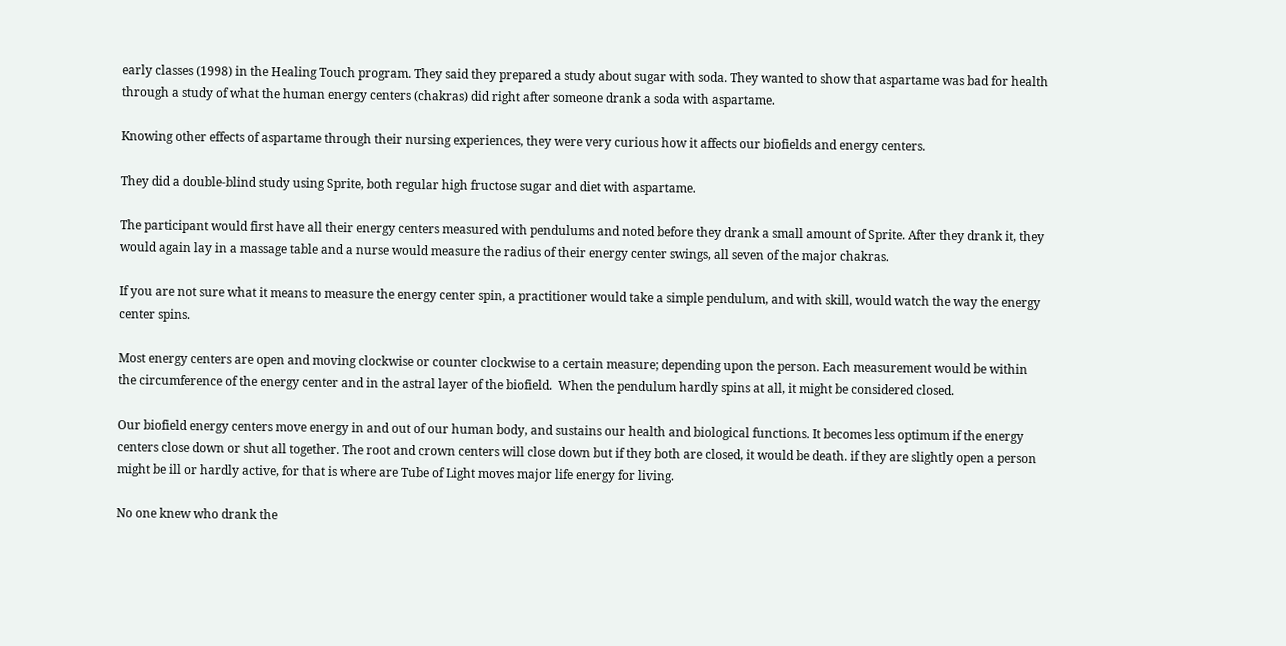early classes (1998) in the Healing Touch program. They said they prepared a study about sugar with soda. They wanted to show that aspartame was bad for health through a study of what the human energy centers (chakras) did right after someone drank a soda with aspartame.

Knowing other effects of aspartame through their nursing experiences, they were very curious how it affects our biofields and energy centers.

They did a double-blind study using Sprite, both regular high fructose sugar and diet with aspartame.

The participant would first have all their energy centers measured with pendulums and noted before they drank a small amount of Sprite. After they drank it, they would again lay in a massage table and a nurse would measure the radius of their energy center swings, all seven of the major chakras.

If you are not sure what it means to measure the energy center spin, a practitioner would take a simple pendulum, and with skill, would watch the way the energy center spins.

Most energy centers are open and moving clockwise or counter clockwise to a certain measure; depending upon the person. Each measurement would be within the circumference of the energy center and in the astral layer of the biofield.  When the pendulum hardly spins at all, it might be considered closed.

Our biofield energy centers move energy in and out of our human body, and sustains our health and biological functions. It becomes less optimum if the energy centers close down or shut all together. The root and crown centers will close down but if they both are closed, it would be death. if they are slightly open a person might be ill or hardly active, for that is where are Tube of Light moves major life energy for living.

No one knew who drank the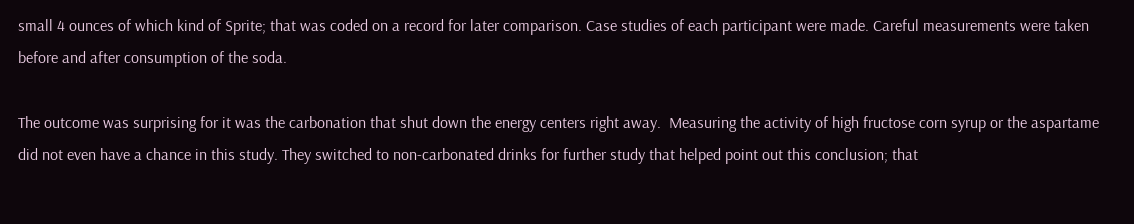small 4 ounces of which kind of Sprite; that was coded on a record for later comparison. Case studies of each participant were made. Careful measurements were taken before and after consumption of the soda.

The outcome was surprising for it was the carbonation that shut down the energy centers right away.  Measuring the activity of high fructose corn syrup or the aspartame did not even have a chance in this study. They switched to non-carbonated drinks for further study that helped point out this conclusion; that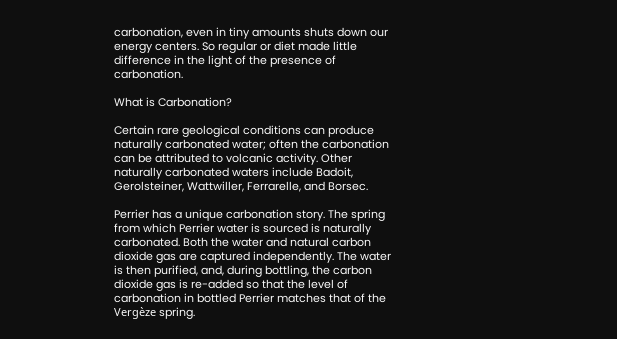carbonation, even in tiny amounts shuts down our energy centers. So regular or diet made little difference in the light of the presence of carbonation.

What is Carbonation?

Certain rare geological conditions can produce naturally carbonated water; often the carbonation can be attributed to volcanic activity. Other naturally carbonated waters include Badoit, Gerolsteiner, Wattwiller, Ferrarelle, and Borsec.

Perrier has a unique carbonation story. The spring from which Perrier water is sourced is naturally carbonated. Both the water and natural carbon dioxide gas are captured independently. The water is then purified, and, during bottling, the carbon dioxide gas is re-added so that the level of carbonation in bottled Perrier matches that of the Vergèze spring.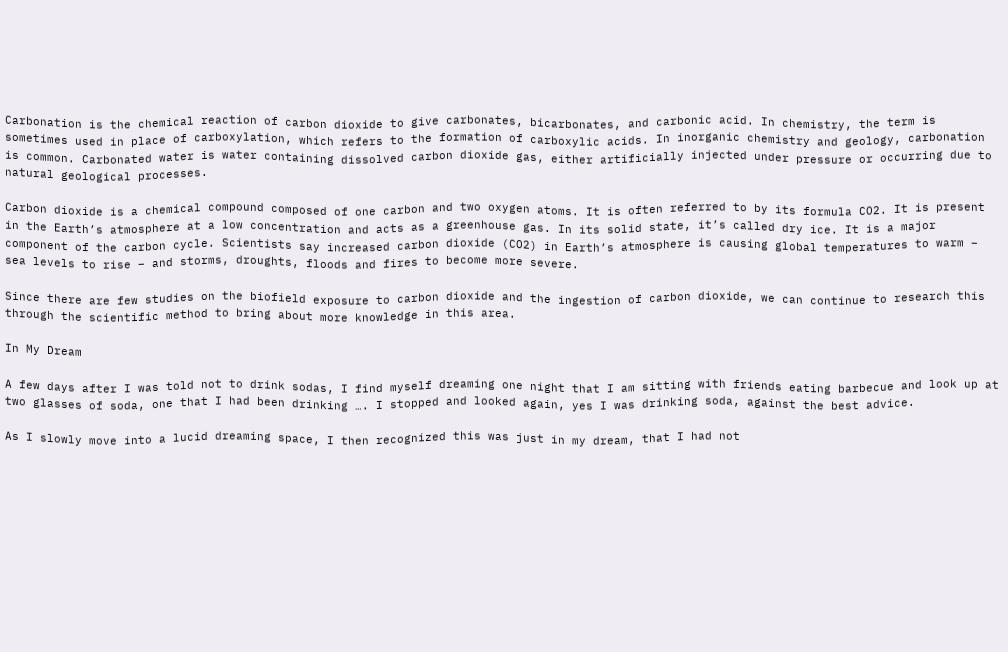Carbonation is the chemical reaction of carbon dioxide to give carbonates, bicarbonates, and carbonic acid. In chemistry, the term is sometimes used in place of carboxylation, which refers to the formation of carboxylic acids. In inorganic chemistry and geology, carbonation is common. Carbonated water is water containing dissolved carbon dioxide gas, either artificially injected under pressure or occurring due to natural geological processes.

Carbon dioxide is a chemical compound composed of one carbon and two oxygen atoms. It is often referred to by its formula CO2. It is present in the Earth’s atmosphere at a low concentration and acts as a greenhouse gas. In its solid state, it’s called dry ice. It is a major component of the carbon cycle. Scientists say increased carbon dioxide (CO2) in Earth’s atmosphere is causing global temperatures to warm – sea levels to rise – and storms, droughts, floods and fires to become more severe.

Since there are few studies on the biofield exposure to carbon dioxide and the ingestion of carbon dioxide, we can continue to research this through the scientific method to bring about more knowledge in this area.

In My Dream

A few days after I was told not to drink sodas, I find myself dreaming one night that I am sitting with friends eating barbecue and look up at two glasses of soda, one that I had been drinking …. I stopped and looked again, yes I was drinking soda, against the best advice.

As I slowly move into a lucid dreaming space, I then recognized this was just in my dream, that I had not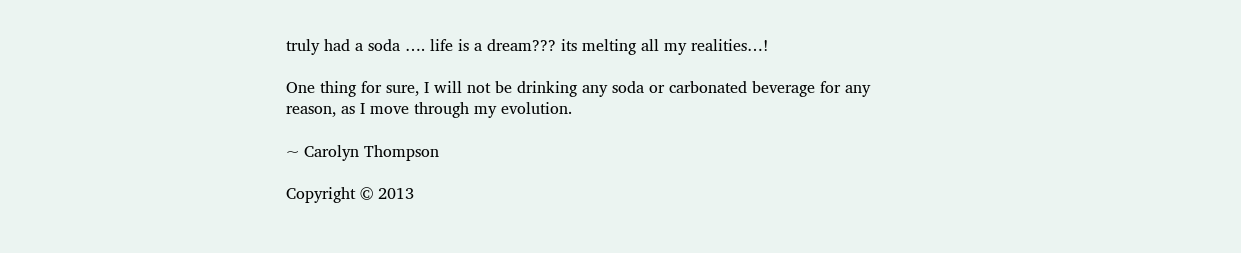truly had a soda …. life is a dream??? its melting all my realities…!

One thing for sure, I will not be drinking any soda or carbonated beverage for any reason, as I move through my evolution.

~ Carolyn Thompson

Copyright © 2013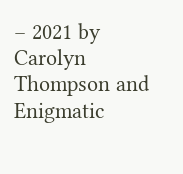– 2021 by Carolyn Thompson and Enigmatic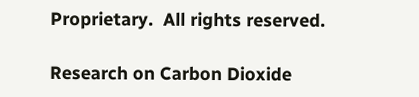Proprietary.  All rights reserved.

Research on Carbon Dioxide